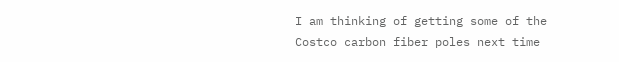I am thinking of getting some of the Costco carbon fiber poles next time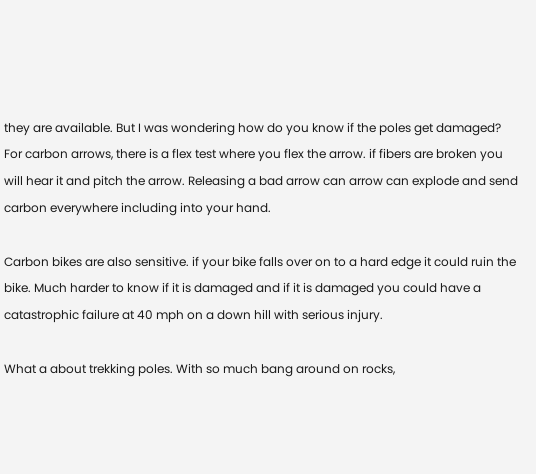they are available. But I was wondering how do you know if the poles get damaged? For carbon arrows, there is a flex test where you flex the arrow. if fibers are broken you will hear it and pitch the arrow. Releasing a bad arrow can arrow can explode and send carbon everywhere including into your hand.

Carbon bikes are also sensitive. if your bike falls over on to a hard edge it could ruin the bike. Much harder to know if it is damaged and if it is damaged you could have a catastrophic failure at 40 mph on a down hill with serious injury.

What a about trekking poles. With so much bang around on rocks,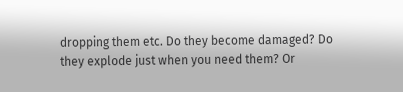dropping them etc. Do they become damaged? Do they explode just when you need them? Or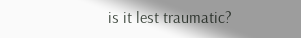is it lest traumatic?